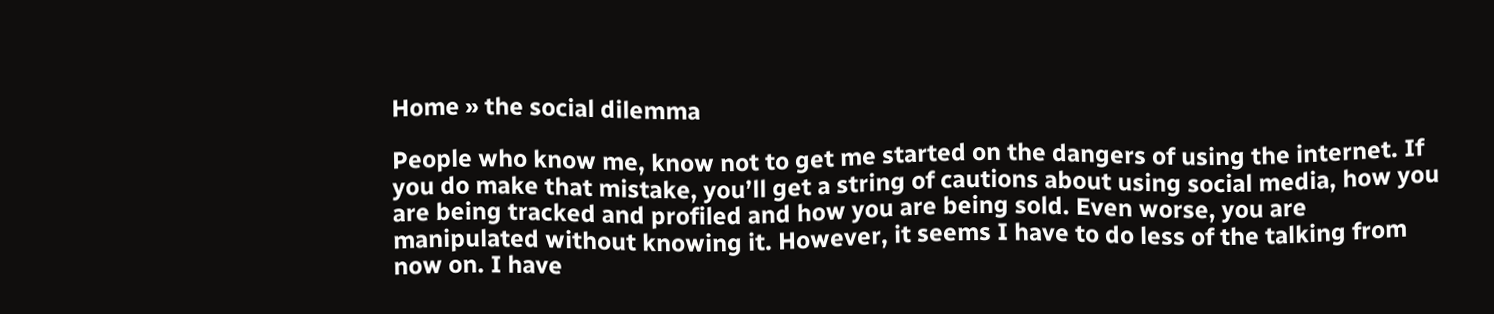Home » the social dilemma

People who know me, know not to get me started on the dangers of using the internet. If you do make that mistake, you’ll get a string of cautions about using social media, how you are being tracked and profiled and how you are being sold. Even worse, you are manipulated without knowing it. However, it seems I have to do less of the talking from now on. I have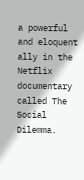a powerful and eloquent ally in the Netflix documentary called The Social Dilemma.